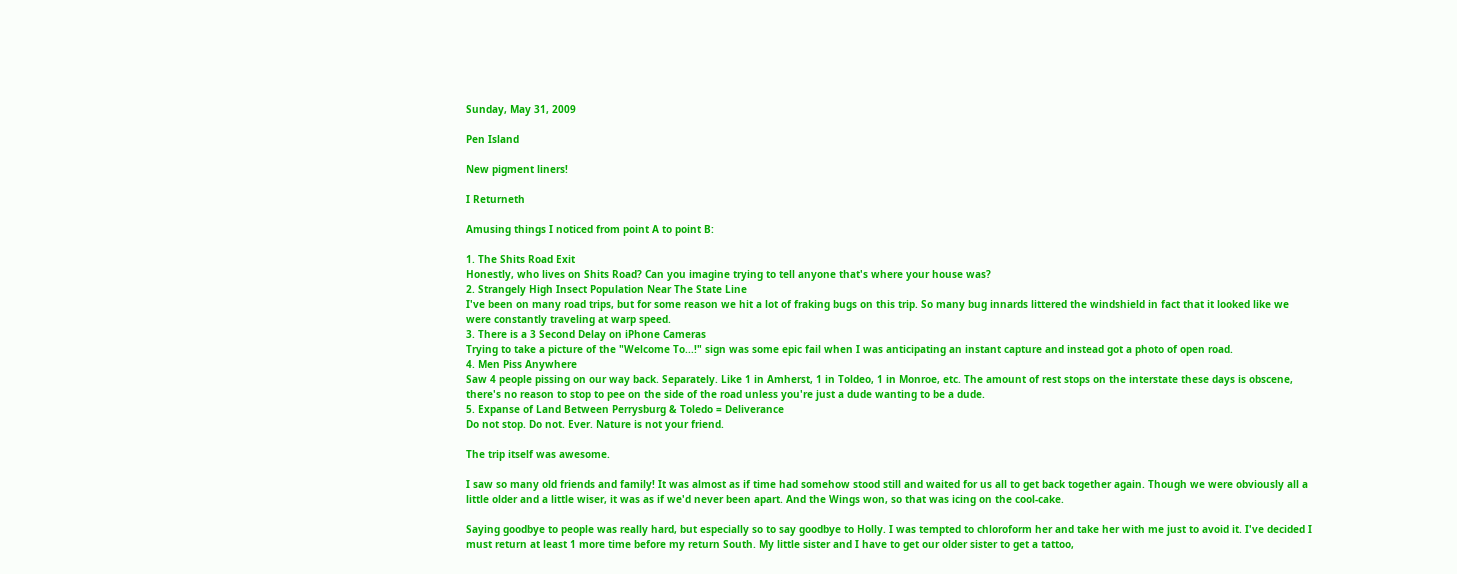Sunday, May 31, 2009

Pen Island

New pigment liners!

I Returneth

Amusing things I noticed from point A to point B:

1. The Shits Road Exit
Honestly, who lives on Shits Road? Can you imagine trying to tell anyone that's where your house was?
2. Strangely High Insect Population Near The State Line
I've been on many road trips, but for some reason we hit a lot of fraking bugs on this trip. So many bug innards littered the windshield in fact that it looked like we were constantly traveling at warp speed.
3. There is a 3 Second Delay on iPhone Cameras
Trying to take a picture of the "Welcome To...!" sign was some epic fail when I was anticipating an instant capture and instead got a photo of open road.
4. Men Piss Anywhere
Saw 4 people pissing on our way back. Separately. Like 1 in Amherst, 1 in Toldeo, 1 in Monroe, etc. The amount of rest stops on the interstate these days is obscene, there's no reason to stop to pee on the side of the road unless you're just a dude wanting to be a dude.
5. Expanse of Land Between Perrysburg & Toledo = Deliverance
Do not stop. Do not. Ever. Nature is not your friend.

The trip itself was awesome.

I saw so many old friends and family! It was almost as if time had somehow stood still and waited for us all to get back together again. Though we were obviously all a little older and a little wiser, it was as if we'd never been apart. And the Wings won, so that was icing on the cool-cake.

Saying goodbye to people was really hard, but especially so to say goodbye to Holly. I was tempted to chloroform her and take her with me just to avoid it. I've decided I must return at least 1 more time before my return South. My little sister and I have to get our older sister to get a tattoo,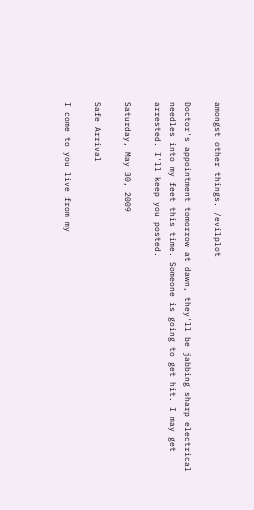amongst other things. /evilplot

Doctor's appointment tomorrow at dawn, they'll be jabbing sharp electrical needles into my feet this time. Someone is going to get hit. I may get arrested. I'll keep you posted.

Saturday, May 30, 2009

Safe Arrival

I come to you live from my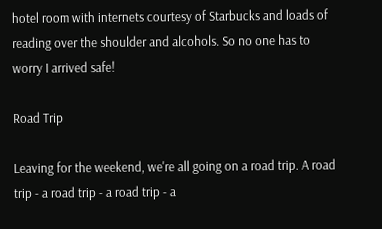hotel room with internets courtesy of Starbucks and loads of reading over the shoulder and alcohols. So no one has to worry I arrived safe!

Road Trip

Leaving for the weekend, we're all going on a road trip. A road trip - a road trip - a road trip - a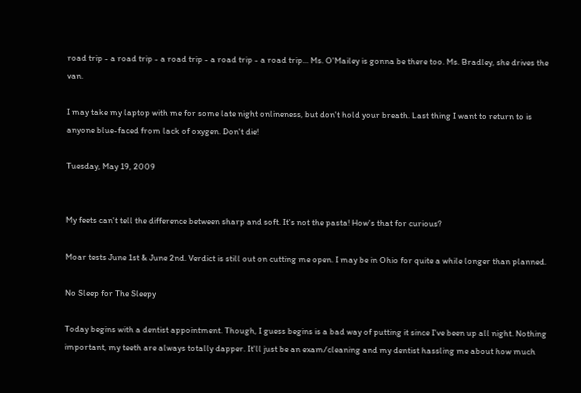road trip - a road trip - a road trip - a road trip - a road trip... Ms. O'Mailey is gonna be there too. Ms. Bradley, she drives the van.

I may take my laptop with me for some late night onlineness, but don't hold your breath. Last thing I want to return to is anyone blue-faced from lack of oxygen. Don't die!

Tuesday, May 19, 2009


My feets can't tell the difference between sharp and soft. It's not the pasta! How's that for curious?

Moar tests June 1st & June 2nd. Verdict is still out on cutting me open. I may be in Ohio for quite a while longer than planned.

No Sleep for The Sleepy

Today begins with a dentist appointment. Though, I guess begins is a bad way of putting it since I've been up all night. Nothing important, my teeth are always totally dapper. It'll just be an exam/cleaning and my dentist hassling me about how much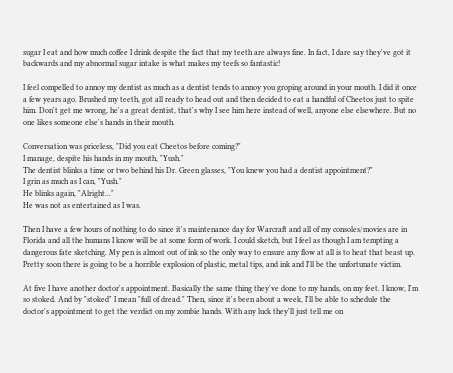sugar I eat and how much coffee I drink despite the fact that my teeth are always fine. In fact, I dare say they've got it backwards and my abnormal sugar intake is what makes my teefs so fantastic!

I feel compelled to annoy my dentist as much as a dentist tends to annoy you groping around in your mouth. I did it once a few years ago. Brushed my teeth, got all ready to head out and then decided to eat a handful of Cheetos just to spite him. Don't get me wrong, he's a great dentist, that's why I see him here instead of well, anyone else elsewhere. But no one likes someone else's hands in their mouth.

Conversation was priceless, "Did you eat Cheetos before coming?"
I manage, despite his hands in my mouth, "Yush."
The dentist blinks a time or two behind his Dr. Green glasses, "You knew you had a dentist appointment?"
I grin as much as I can, "Yush."
He blinks again, "Alright..."
He was not as entertained as I was.

Then I have a few hours of nothing to do since it's maintenance day for Warcraft and all of my consoles/movies are in Florida and all the humans I know will be at some form of work. I could sketch, but I feel as though I am tempting a dangerous fate sketching. My pen is almost out of ink so the only way to ensure any flow at all is to heat that beast up. Pretty soon there is going to be a horrible explosion of plastic, metal tips, and ink and I'll be the unfortunate victim.

At five I have another doctor's appointment. Basically the same thing they've done to my hands, on my feet. I know, I'm so stoked. And by "stoked" I mean "full of dread." Then, since it's been about a week, I'll be able to schedule the doctor's appointment to get the verdict on my zombie hands. With any luck they'll just tell me on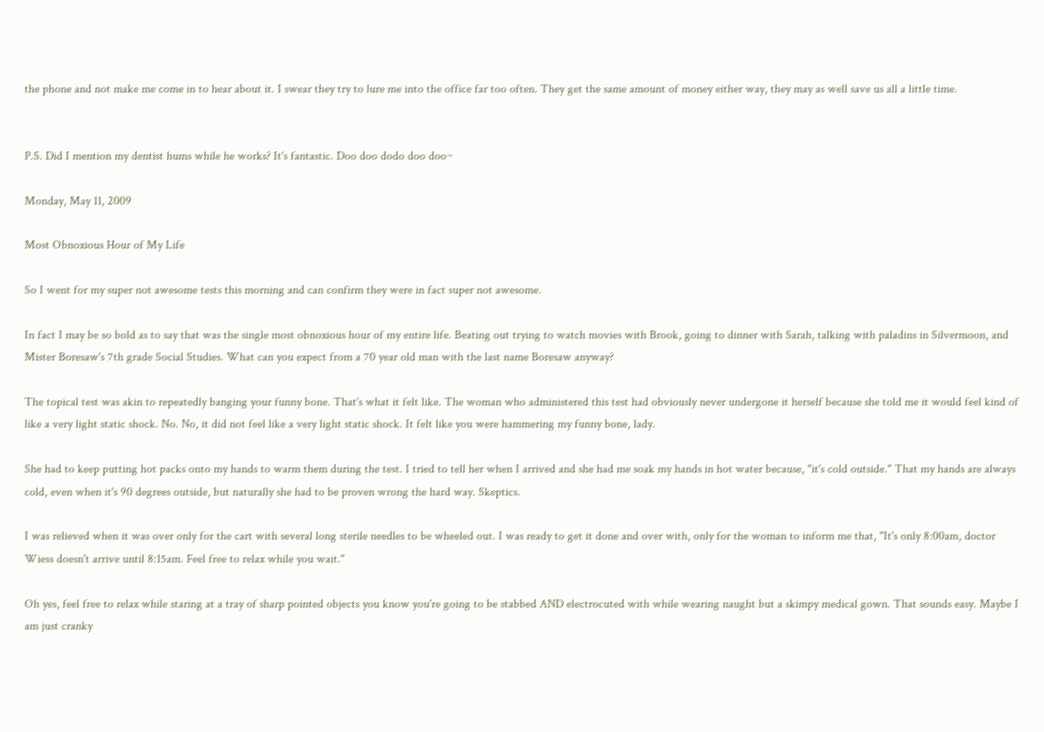the phone and not make me come in to hear about it. I swear they try to lure me into the office far too often. They get the same amount of money either way, they may as well save us all a little time.


P.S. Did I mention my dentist hums while he works? It's fantastic. Doo doo dodo doo doo~

Monday, May 11, 2009

Most Obnoxious Hour of My Life

So I went for my super not awesome tests this morning and can confirm they were in fact super not awesome.

In fact I may be so bold as to say that was the single most obnoxious hour of my entire life. Beating out trying to watch movies with Brook, going to dinner with Sarah, talking with paladins in Silvermoon, and Mister Boresaw's 7th grade Social Studies. What can you expect from a 70 year old man with the last name Boresaw anyway?

The topical test was akin to repeatedly banging your funny bone. That's what it felt like. The woman who administered this test had obviously never undergone it herself because she told me it would feel kind of like a very light static shock. No. No, it did not feel like a very light static shock. It felt like you were hammering my funny bone, lady.

She had to keep putting hot packs onto my hands to warm them during the test. I tried to tell her when I arrived and she had me soak my hands in hot water because, "it's cold outside." That my hands are always cold, even when it's 90 degrees outside, but naturally she had to be proven wrong the hard way. Skeptics.

I was relieved when it was over only for the cart with several long sterile needles to be wheeled out. I was ready to get it done and over with, only for the woman to inform me that, "It's only 8:00am, doctor Wiess doesn't arrive until 8:15am. Feel free to relax while you wait."

Oh yes, feel free to relax while staring at a tray of sharp pointed objects you know you're going to be stabbed AND electrocuted with while wearing naught but a skimpy medical gown. That sounds easy. Maybe I am just cranky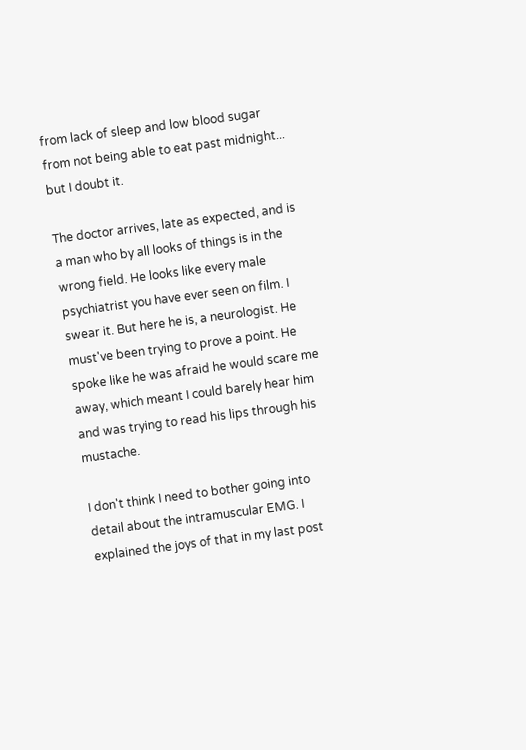from lack of sleep and low blood sugar from not being able to eat past midnight... but I doubt it.

The doctor arrives, late as expected, and is a man who by all looks of things is in the wrong field. He looks like every male psychiatrist you have ever seen on film. I swear it. But here he is, a neurologist. He must've been trying to prove a point. He spoke like he was afraid he would scare me away, which meant I could barely hear him and was trying to read his lips through his mustache.

I don't think I need to bother going into detail about the intramuscular EMG. I explained the joys of that in my last post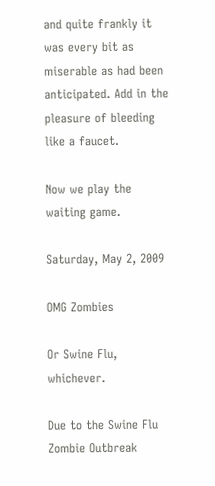and quite frankly it was every bit as miserable as had been anticipated. Add in the pleasure of bleeding like a faucet.

Now we play the waiting game.

Saturday, May 2, 2009

OMG Zombies

Or Swine Flu, whichever.

Due to the Swine Flu Zombie Outbreak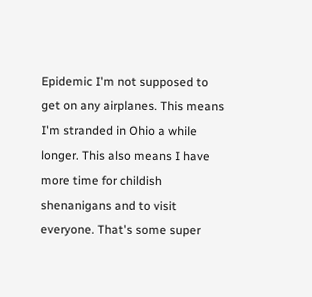Epidemic I'm not supposed to get on any airplanes. This means I'm stranded in Ohio a while longer. This also means I have more time for childish shenanigans and to visit everyone. That's some super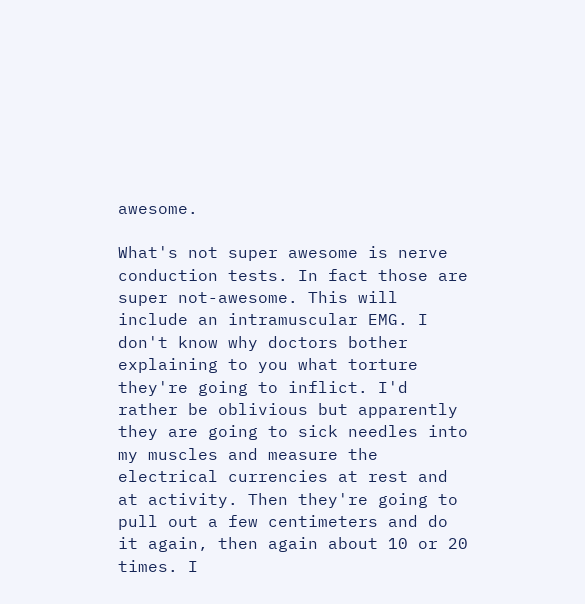awesome.

What's not super awesome is nerve conduction tests. In fact those are super not-awesome. This will include an intramuscular EMG. I don't know why doctors bother explaining to you what torture they're going to inflict. I'd rather be oblivious but apparently they are going to sick needles into my muscles and measure the electrical currencies at rest and at activity. Then they're going to pull out a few centimeters and do it again, then again about 10 or 20 times. I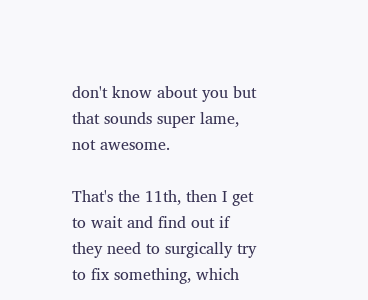don't know about you but that sounds super lame, not awesome.

That's the 11th, then I get to wait and find out if they need to surgically try to fix something, which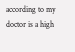according to my doctor is a high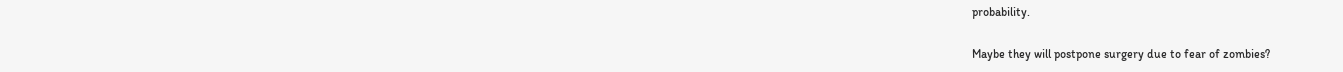probability.

Maybe they will postpone surgery due to fear of zombies?